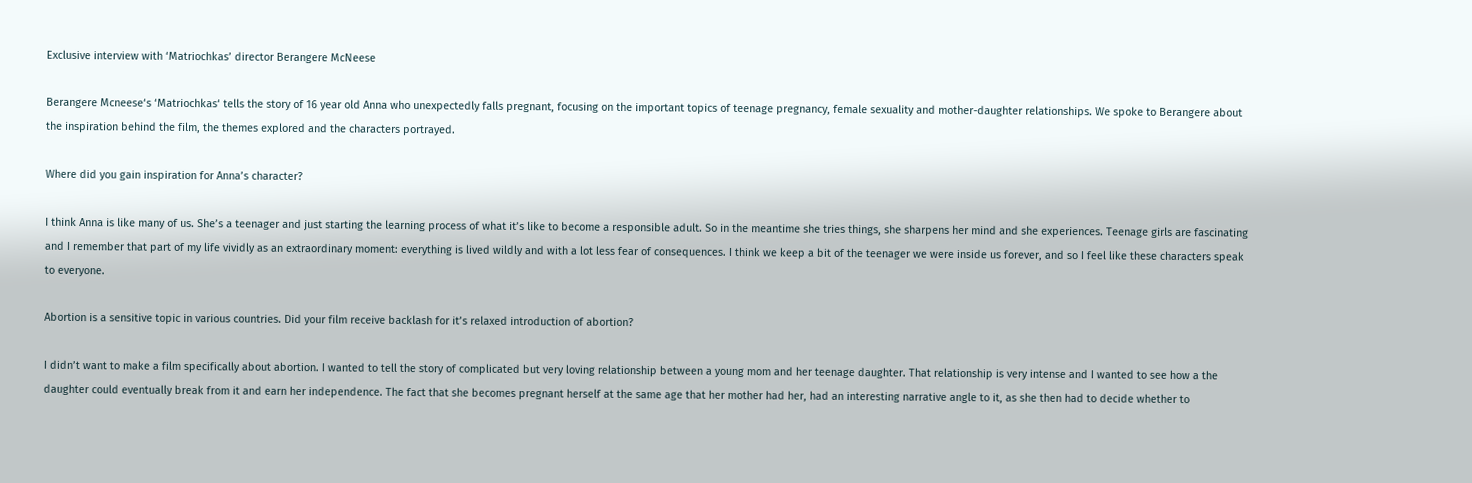Exclusive interview with ‘Matriochkas’ director Berangere McNeese

Berangere Mcneese‘s ‘Matriochkas‘ tells the story of 16 year old Anna who unexpectedly falls pregnant, focusing on the important topics of teenage pregnancy, female sexuality and mother-daughter relationships. We spoke to Berangere about the inspiration behind the film, the themes explored and the characters portrayed.

Where did you gain inspiration for Anna’s character?

I think Anna is like many of us. She’s a teenager and just starting the learning process of what it’s like to become a responsible adult. So in the meantime she tries things, she sharpens her mind and she experiences. Teenage girls are fascinating and I remember that part of my life vividly as an extraordinary moment: everything is lived wildly and with a lot less fear of consequences. I think we keep a bit of the teenager we were inside us forever, and so I feel like these characters speak to everyone.

Abortion is a sensitive topic in various countries. Did your film receive backlash for it’s relaxed introduction of abortion?

I didn’t want to make a film specifically about abortion. I wanted to tell the story of complicated but very loving relationship between a young mom and her teenage daughter. That relationship is very intense and I wanted to see how a the daughter could eventually break from it and earn her independence. The fact that she becomes pregnant herself at the same age that her mother had her, had an interesting narrative angle to it, as she then had to decide whether to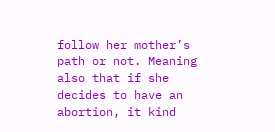follow her mother’s path or not. Meaning also that if she decides to have an abortion, it kind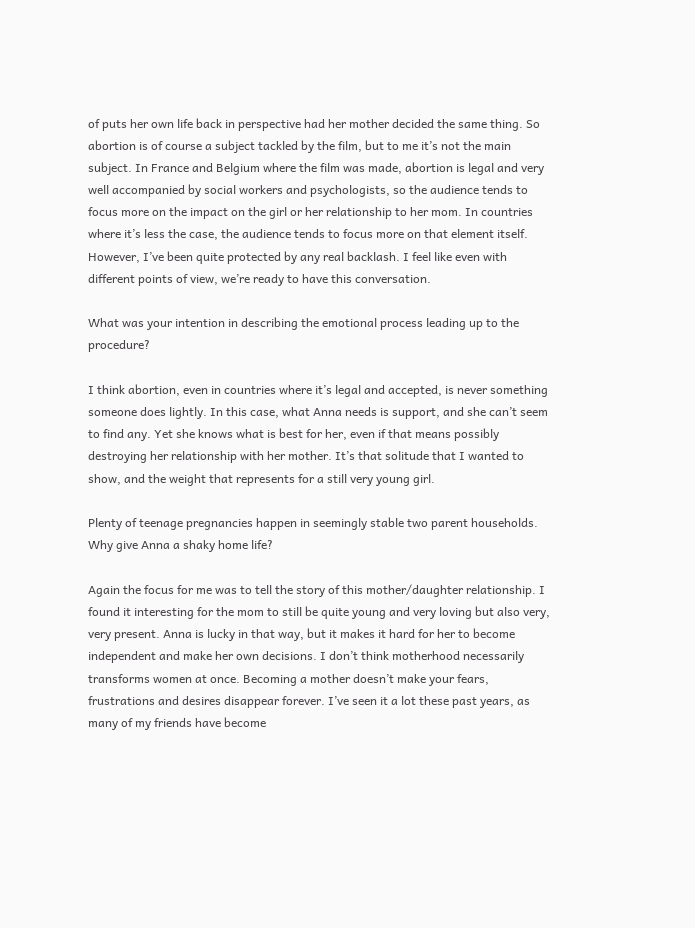of puts her own life back in perspective had her mother decided the same thing. So abortion is of course a subject tackled by the film, but to me it’s not the main subject. In France and Belgium where the film was made, abortion is legal and very well accompanied by social workers and psychologists, so the audience tends to focus more on the impact on the girl or her relationship to her mom. In countries where it’s less the case, the audience tends to focus more on that element itself. However, I’ve been quite protected by any real backlash. I feel like even with different points of view, we’re ready to have this conversation.

What was your intention in describing the emotional process leading up to the procedure?

I think abortion, even in countries where it’s legal and accepted, is never something someone does lightly. In this case, what Anna needs is support, and she can’t seem to find any. Yet she knows what is best for her, even if that means possibly destroying her relationship with her mother. It’s that solitude that I wanted to show, and the weight that represents for a still very young girl.

Plenty of teenage pregnancies happen in seemingly stable two parent households. Why give Anna a shaky home life?

Again the focus for me was to tell the story of this mother/daughter relationship. I found it interesting for the mom to still be quite young and very loving but also very, very present. Anna is lucky in that way, but it makes it hard for her to become independent and make her own decisions. I don’t think motherhood necessarily transforms women at once. Becoming a mother doesn’t make your fears, frustrations and desires disappear forever. I’ve seen it a lot these past years, as many of my friends have become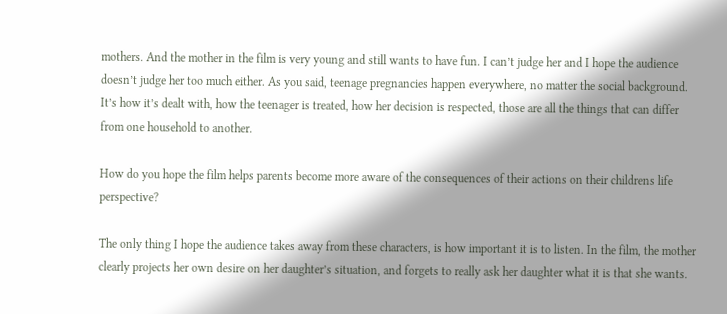mothers. And the mother in the film is very young and still wants to have fun. I can’t judge her and I hope the audience doesn’t judge her too much either. As you said, teenage pregnancies happen everywhere, no matter the social background. It’s how it’s dealt with, how the teenager is treated, how her decision is respected, those are all the things that can differ from one household to another.

How do you hope the film helps parents become more aware of the consequences of their actions on their childrens life perspective?

The only thing I hope the audience takes away from these characters, is how important it is to listen. In the film, the mother clearly projects her own desire on her daughter’s situation, and forgets to really ask her daughter what it is that she wants.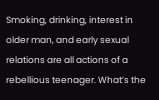Smoking, drinking, interest in older man, and early sexual relations are all actions of a rebellious teenager. What’s the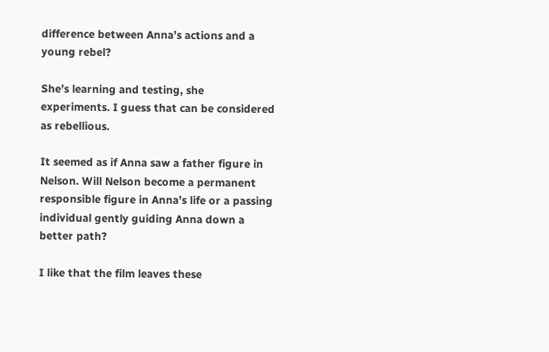difference between Anna’s actions and a young rebel?

She’s learning and testing, she experiments. I guess that can be considered as rebellious.

It seemed as if Anna saw a father figure in Nelson. Will Nelson become a permanent responsible figure in Anna’s life or a passing individual gently guiding Anna down a better path?

I like that the film leaves these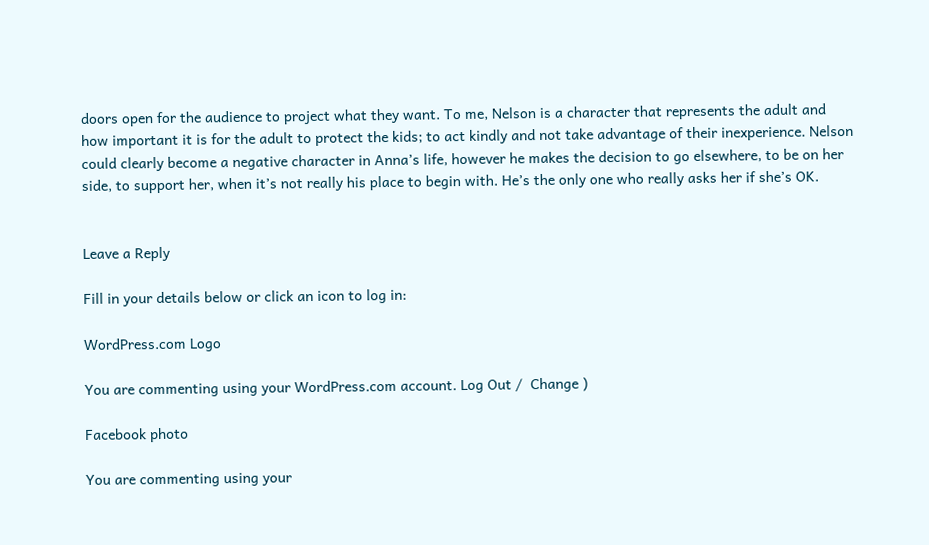doors open for the audience to project what they want. To me, Nelson is a character that represents the adult and how important it is for the adult to protect the kids; to act kindly and not take advantage of their inexperience. Nelson could clearly become a negative character in Anna’s life, however he makes the decision to go elsewhere, to be on her side, to support her, when it’s not really his place to begin with. He’s the only one who really asks her if she’s OK.


Leave a Reply

Fill in your details below or click an icon to log in:

WordPress.com Logo

You are commenting using your WordPress.com account. Log Out /  Change )

Facebook photo

You are commenting using your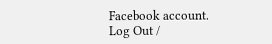Facebook account. Log Out /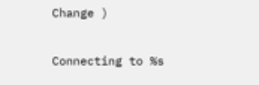Change )

Connecting to %s